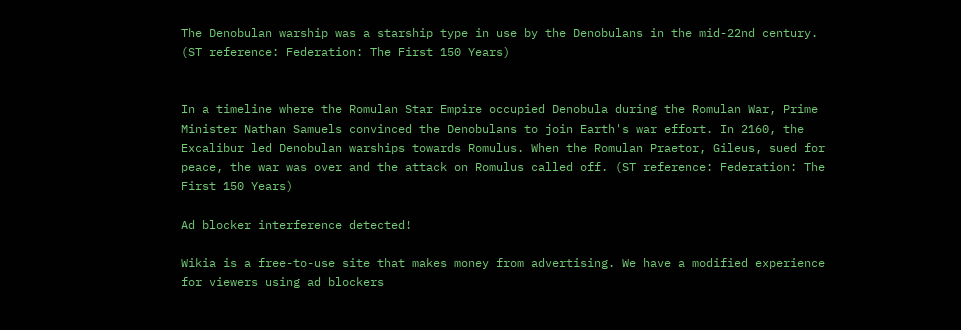The Denobulan warship was a starship type in use by the Denobulans in the mid-22nd century. (ST reference: Federation: The First 150 Years)


In a timeline where the Romulan Star Empire occupied Denobula during the Romulan War, Prime Minister Nathan Samuels convinced the Denobulans to join Earth's war effort. In 2160, the Excalibur led Denobulan warships towards Romulus. When the Romulan Praetor, Gileus, sued for peace, the war was over and the attack on Romulus called off. (ST reference: Federation: The First 150 Years)

Ad blocker interference detected!

Wikia is a free-to-use site that makes money from advertising. We have a modified experience for viewers using ad blockers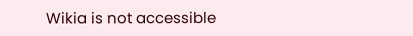Wikia is not accessible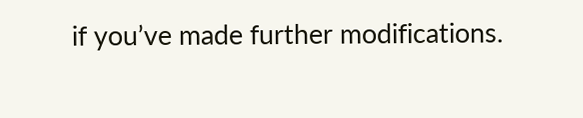if you’ve made further modifications.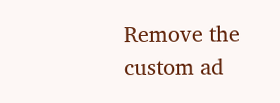Remove the custom ad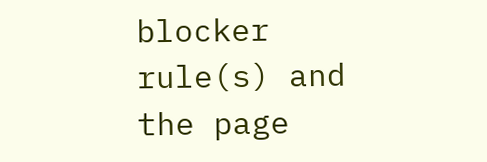blocker rule(s) and the page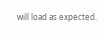will load as expected.